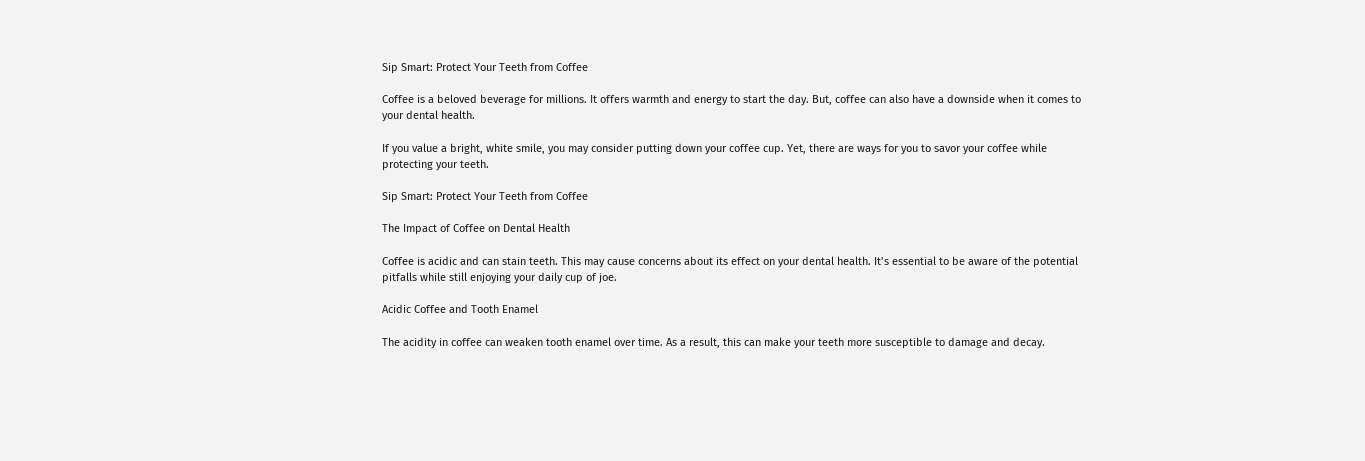Sip Smart: Protect Your Teeth from Coffee

Coffee is a beloved beverage for millions. It offers warmth and energy to start the day. But, coffee can also have a downside when it comes to your dental health.

If you value a bright, white smile, you may consider putting down your coffee cup. Yet, there are ways for you to savor your coffee while protecting your teeth.

Sip Smart: Protect Your Teeth from Coffee

The Impact of Coffee on Dental Health

Coffee is acidic and can stain teeth. This may cause concerns about its effect on your dental health. It’s essential to be aware of the potential pitfalls while still enjoying your daily cup of joe.

Acidic Coffee and Tooth Enamel

The acidity in coffee can weaken tooth enamel over time. As a result, this can make your teeth more susceptible to damage and decay.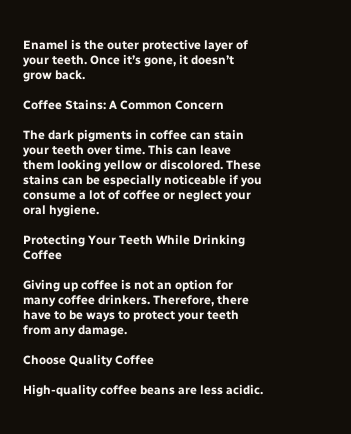Enamel is the outer protective layer of your teeth. Once it’s gone, it doesn’t grow back.

Coffee Stains: A Common Concern

The dark pigments in coffee can stain your teeth over time. This can leave them looking yellow or discolored. These stains can be especially noticeable if you consume a lot of coffee or neglect your oral hygiene.

Protecting Your Teeth While Drinking Coffee

Giving up coffee is not an option for many coffee drinkers. Therefore, there have to be ways to protect your teeth from any damage.

Choose Quality Coffee

High-quality coffee beans are less acidic.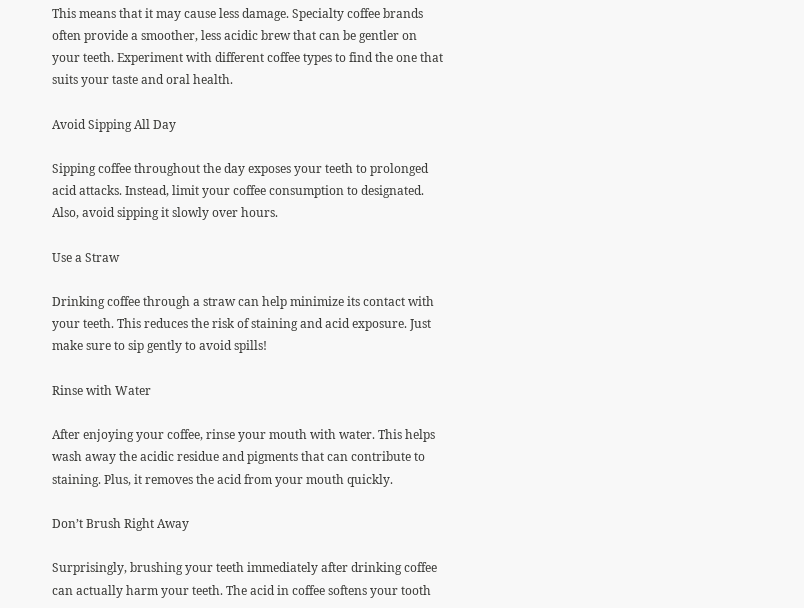This means that it may cause less damage. Specialty coffee brands often provide a smoother, less acidic brew that can be gentler on your teeth. Experiment with different coffee types to find the one that suits your taste and oral health.

Avoid Sipping All Day

Sipping coffee throughout the day exposes your teeth to prolonged acid attacks. Instead, limit your coffee consumption to designated. Also, avoid sipping it slowly over hours.

Use a Straw

Drinking coffee through a straw can help minimize its contact with your teeth. This reduces the risk of staining and acid exposure. Just make sure to sip gently to avoid spills!

Rinse with Water

After enjoying your coffee, rinse your mouth with water. This helps wash away the acidic residue and pigments that can contribute to staining. Plus, it removes the acid from your mouth quickly.

Don’t Brush Right Away

Surprisingly, brushing your teeth immediately after drinking coffee can actually harm your teeth. The acid in coffee softens your tooth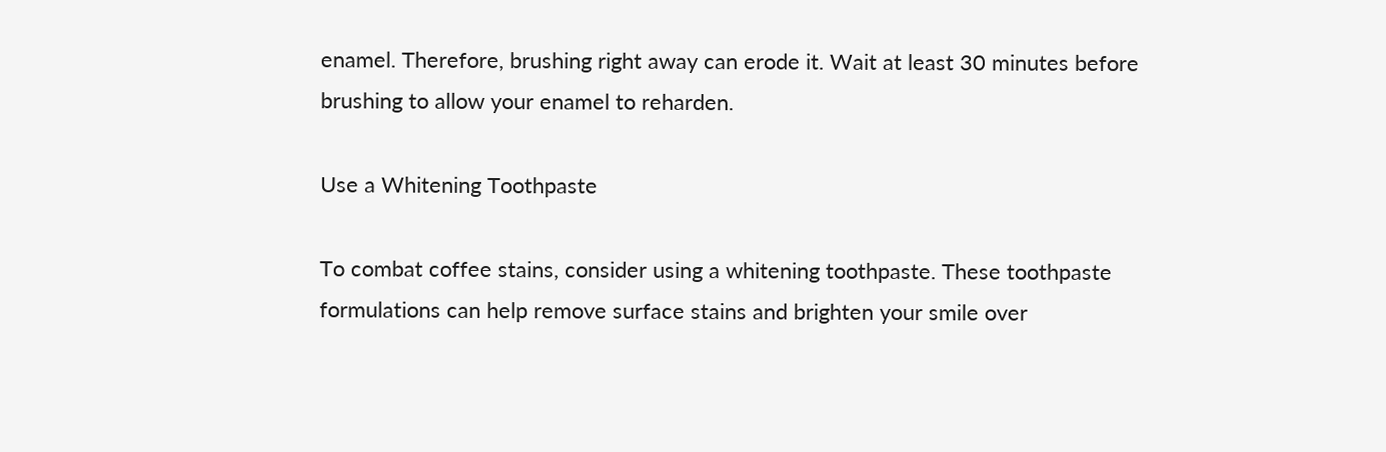enamel. Therefore, brushing right away can erode it. Wait at least 30 minutes before brushing to allow your enamel to reharden.

Use a Whitening Toothpaste

To combat coffee stains, consider using a whitening toothpaste. These toothpaste formulations can help remove surface stains and brighten your smile over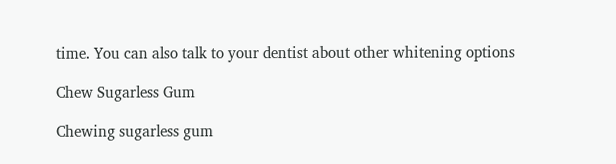time. You can also talk to your dentist about other whitening options

Chew Sugarless Gum

Chewing sugarless gum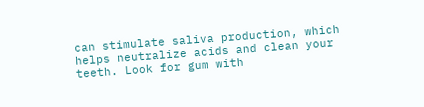can stimulate saliva production, which helps neutralize acids and clean your teeth. Look for gum with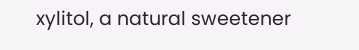xylitol, a natural sweetener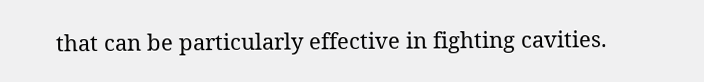that can be particularly effective in fighting cavities.